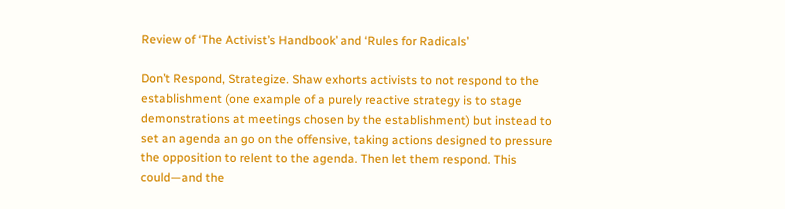Review of ‘The Activist’s Handbook’ and ‘Rules for Radicals’

Don’t Respond, Strategize. Shaw exhorts activists to not respond to the establishment (one example of a purely reactive strategy is to stage demonstrations at meetings chosen by the establishment) but instead to set an agenda an go on the offensive, taking actions designed to pressure the opposition to relent to the agenda. Then let them respond. This could—and the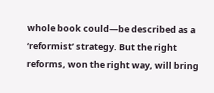whole book could—be described as a ‘reformist’ strategy. But the right reforms, won the right way, will bring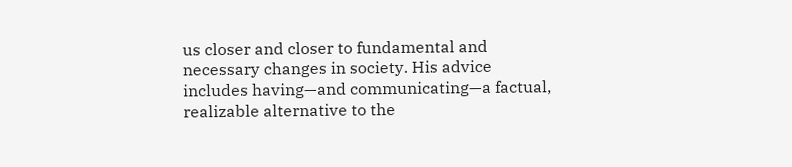us closer and closer to fundamental and necessary changes in society. His advice includes having—and communicating—a factual, realizable alternative to the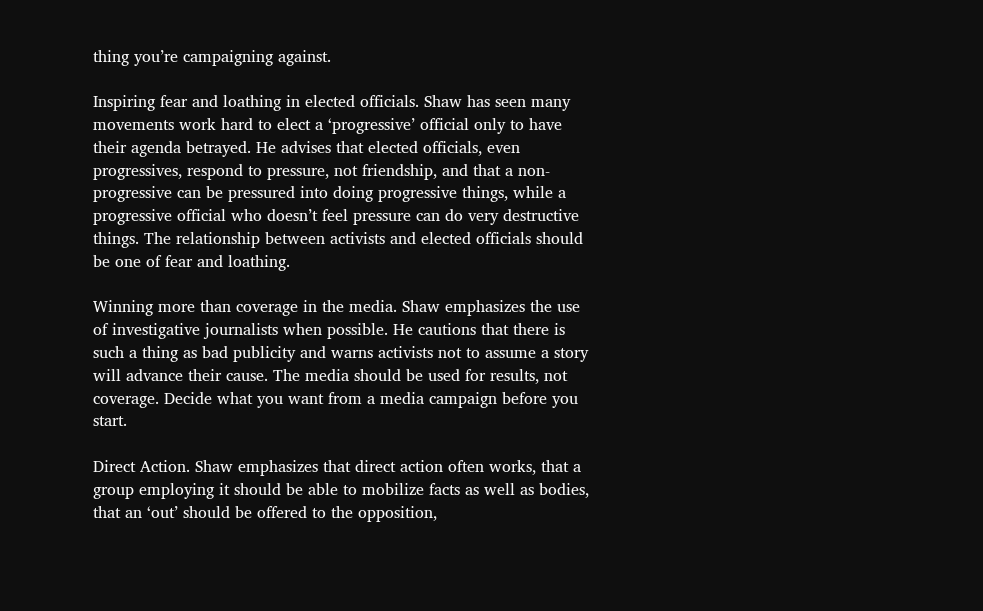thing you’re campaigning against.

Inspiring fear and loathing in elected officials. Shaw has seen many movements work hard to elect a ‘progressive’ official only to have their agenda betrayed. He advises that elected officials, even progressives, respond to pressure, not friendship, and that a non-progressive can be pressured into doing progressive things, while a progressive official who doesn’t feel pressure can do very destructive things. The relationship between activists and elected officials should be one of fear and loathing.

Winning more than coverage in the media. Shaw emphasizes the use of investigative journalists when possible. He cautions that there is such a thing as bad publicity and warns activists not to assume a story will advance their cause. The media should be used for results, not coverage. Decide what you want from a media campaign before you start.

Direct Action. Shaw emphasizes that direct action often works, that a group employing it should be able to mobilize facts as well as bodies, that an ‘out’ should be offered to the opposition,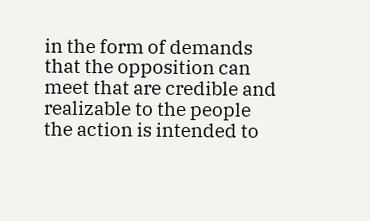in the form of demands that the opposition can meet that are credible and realizable to the people the action is intended to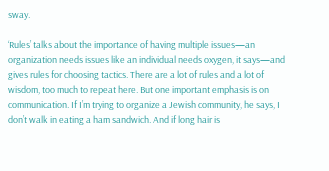sway.

‘Rules’ talks about the importance of having multiple issues—an organization needs issues like an individual needs oxygen, it says—and gives rules for choosing tactics. There are a lot of rules and a lot of wisdom, too much to repeat here. But one important emphasis is on communication. If I’m trying to organize a Jewish community, he says, I don’t walk in eating a ham sandwich. And if long hair is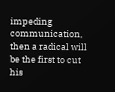impeding communication, then a radical will be the first to cut his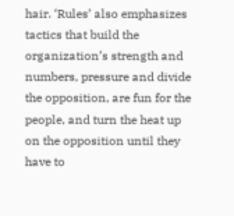hair. ‘Rules’ also emphasizes tactics that build the organization’s strength and numbers, pressure and divide the opposition, are fun for the people, and turn the heat up on the opposition until they have to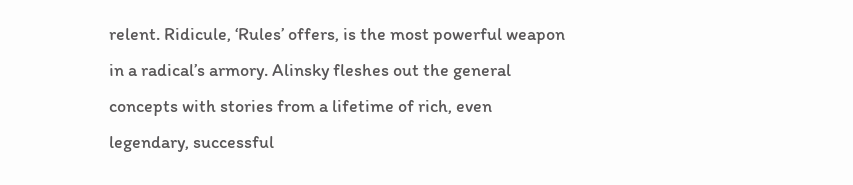relent. Ridicule, ‘Rules’ offers, is the most powerful weapon in a radical’s armory. Alinsky fleshes out the general concepts with stories from a lifetime of rich, even legendary, successful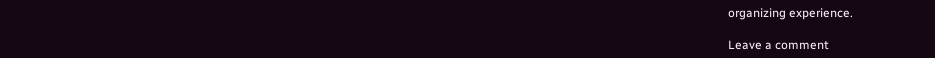organizing experience.

Leave a comment